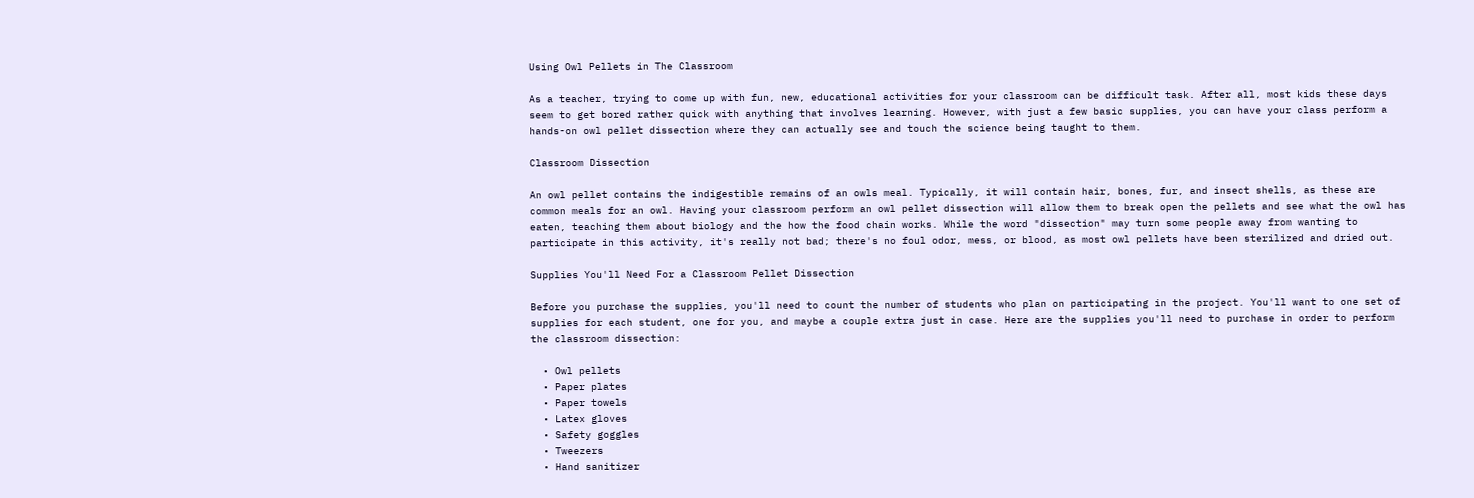Using Owl Pellets in The Classroom

As a teacher, trying to come up with fun, new, educational activities for your classroom can be difficult task. After all, most kids these days seem to get bored rather quick with anything that involves learning. However, with just a few basic supplies, you can have your class perform a hands-on owl pellet dissection where they can actually see and touch the science being taught to them.

Classroom Dissection

An owl pellet contains the indigestible remains of an owls meal. Typically, it will contain hair, bones, fur, and insect shells, as these are common meals for an owl. Having your classroom perform an owl pellet dissection will allow them to break open the pellets and see what the owl has eaten, teaching them about biology and the how the food chain works. While the word "dissection" may turn some people away from wanting to participate in this activity, it's really not bad; there's no foul odor, mess, or blood, as most owl pellets have been sterilized and dried out.

Supplies You'll Need For a Classroom Pellet Dissection

Before you purchase the supplies, you'll need to count the number of students who plan on participating in the project. You'll want to one set of supplies for each student, one for you, and maybe a couple extra just in case. Here are the supplies you'll need to purchase in order to perform the classroom dissection:

  • Owl pellets
  • Paper plates
  • Paper towels
  • Latex gloves
  • Safety goggles
  • Tweezers
  • Hand sanitizer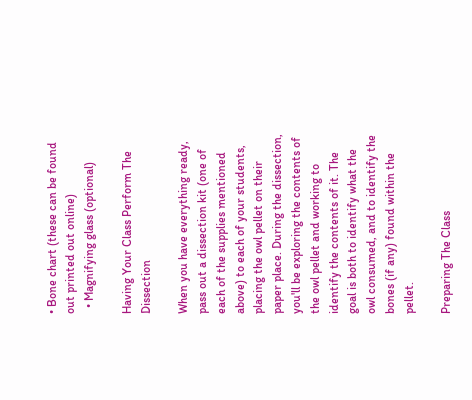• Bone chart (these can be found out printed out online)
  • Magnifying glass (optional)

Having Your Class Perform The Dissection

When you have everything ready, pass out a dissection kit (one of each of the supplies mentioned above) to each of your students, placing the owl pellet on their paper place. During the dissection, you'll be exploring the contents of the owl pellet and working to identify the contents of it. The goal is both to identify what the owl consumed, and to identify the bones (if any) found within the pellet.

Preparing The Class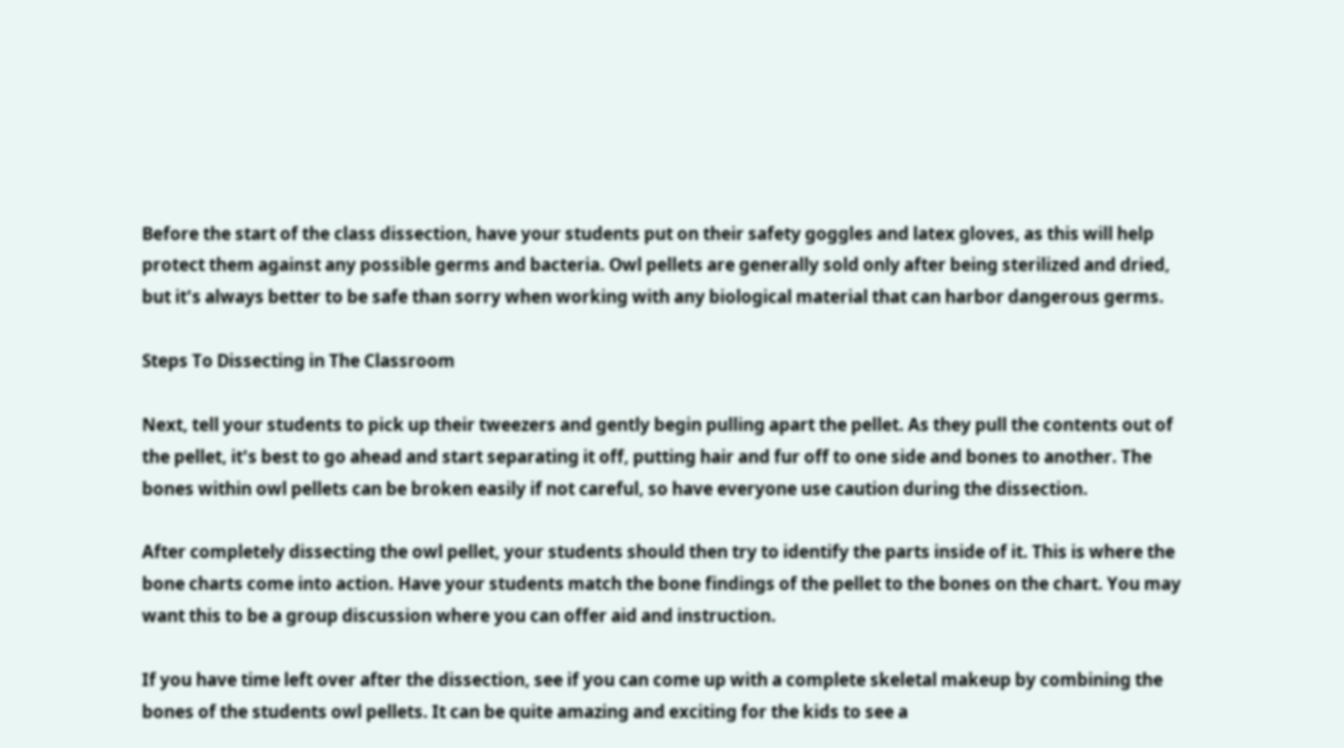Before the start of the class dissection, have your students put on their safety goggles and latex gloves, as this will help protect them against any possible germs and bacteria. Owl pellets are generally sold only after being sterilized and dried, but it's always better to be safe than sorry when working with any biological material that can harbor dangerous germs.

Steps To Dissecting in The Classroom

Next, tell your students to pick up their tweezers and gently begin pulling apart the pellet. As they pull the contents out of the pellet, it's best to go ahead and start separating it off, putting hair and fur off to one side and bones to another. The bones within owl pellets can be broken easily if not careful, so have everyone use caution during the dissection.

After completely dissecting the owl pellet, your students should then try to identify the parts inside of it. This is where the bone charts come into action. Have your students match the bone findings of the pellet to the bones on the chart. You may want this to be a group discussion where you can offer aid and instruction.

If you have time left over after the dissection, see if you can come up with a complete skeletal makeup by combining the bones of the students owl pellets. It can be quite amazing and exciting for the kids to see a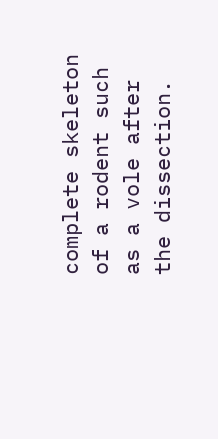complete skeleton of a rodent such as a vole after the dissection.